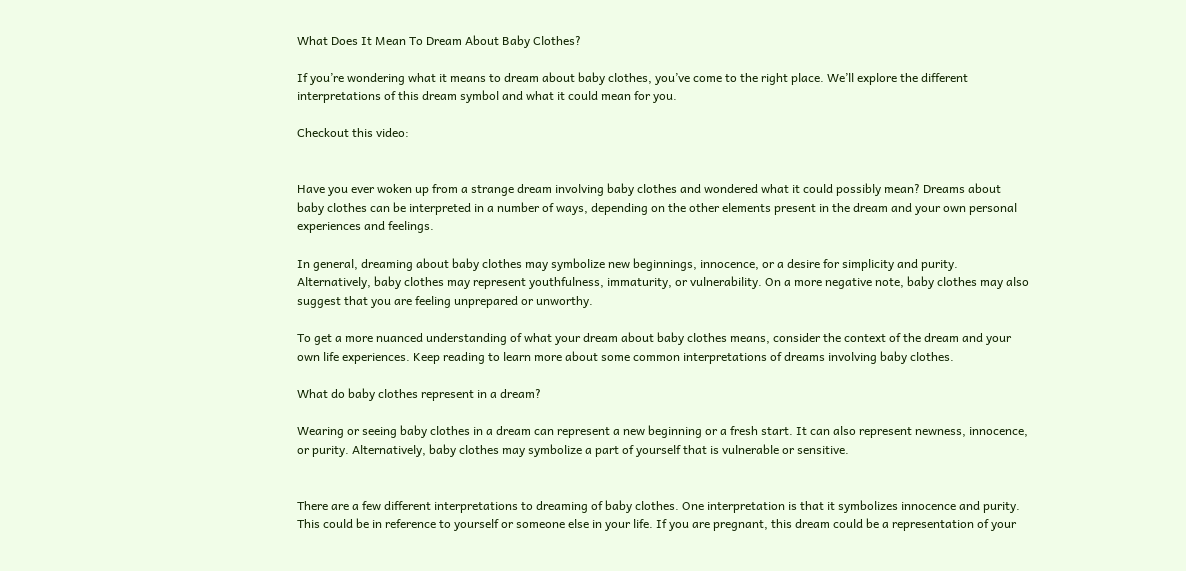What Does It Mean To Dream About Baby Clothes?

If you’re wondering what it means to dream about baby clothes, you’ve come to the right place. We’ll explore the different interpretations of this dream symbol and what it could mean for you.

Checkout this video:


Have you ever woken up from a strange dream involving baby clothes and wondered what it could possibly mean? Dreams about baby clothes can be interpreted in a number of ways, depending on the other elements present in the dream and your own personal experiences and feelings.

In general, dreaming about baby clothes may symbolize new beginnings, innocence, or a desire for simplicity and purity. Alternatively, baby clothes may represent youthfulness, immaturity, or vulnerability. On a more negative note, baby clothes may also suggest that you are feeling unprepared or unworthy.

To get a more nuanced understanding of what your dream about baby clothes means, consider the context of the dream and your own life experiences. Keep reading to learn more about some common interpretations of dreams involving baby clothes.

What do baby clothes represent in a dream?

Wearing or seeing baby clothes in a dream can represent a new beginning or a fresh start. It can also represent newness, innocence, or purity. Alternatively, baby clothes may symbolize a part of yourself that is vulnerable or sensitive.


There are a few different interpretations to dreaming of baby clothes. One interpretation is that it symbolizes innocence and purity. This could be in reference to yourself or someone else in your life. If you are pregnant, this dream could be a representation of your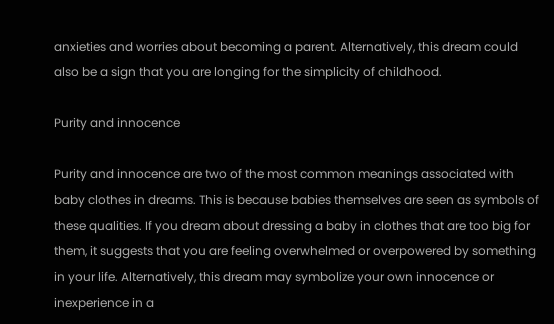anxieties and worries about becoming a parent. Alternatively, this dream could also be a sign that you are longing for the simplicity of childhood.

Purity and innocence

Purity and innocence are two of the most common meanings associated with baby clothes in dreams. This is because babies themselves are seen as symbols of these qualities. If you dream about dressing a baby in clothes that are too big for them, it suggests that you are feeling overwhelmed or overpowered by something in your life. Alternatively, this dream may symbolize your own innocence or inexperience in a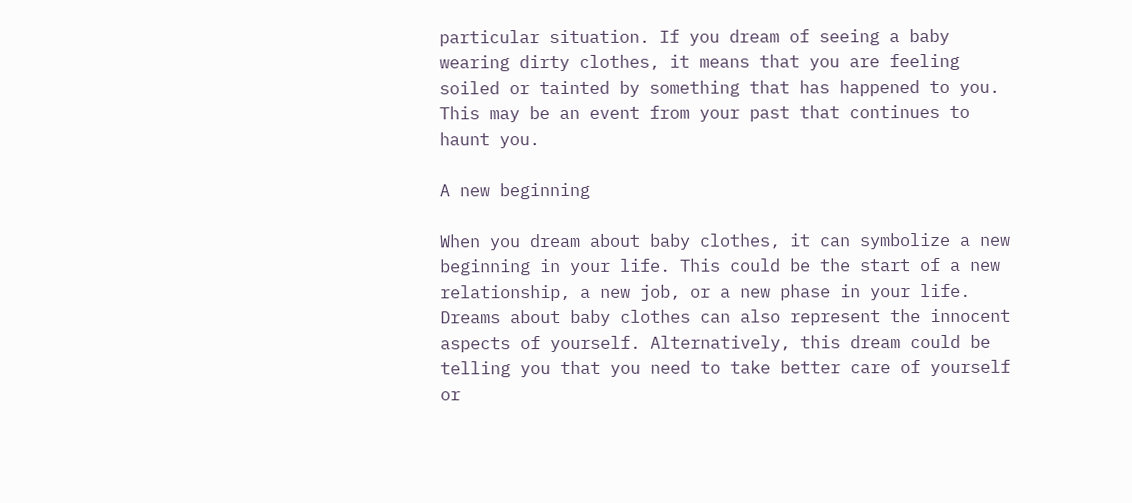particular situation. If you dream of seeing a baby wearing dirty clothes, it means that you are feeling soiled or tainted by something that has happened to you. This may be an event from your past that continues to haunt you.

A new beginning

When you dream about baby clothes, it can symbolize a new beginning in your life. This could be the start of a new relationship, a new job, or a new phase in your life. Dreams about baby clothes can also represent the innocent aspects of yourself. Alternatively, this dream could be telling you that you need to take better care of yourself or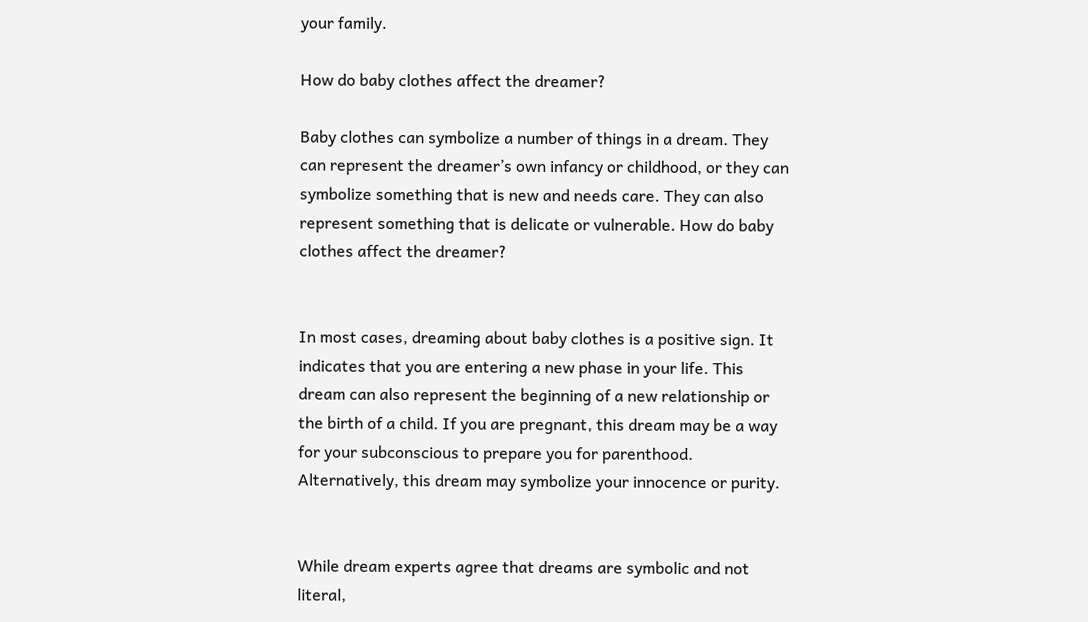your family.

How do baby clothes affect the dreamer?

Baby clothes can symbolize a number of things in a dream. They can represent the dreamer’s own infancy or childhood, or they can symbolize something that is new and needs care. They can also represent something that is delicate or vulnerable. How do baby clothes affect the dreamer?


In most cases, dreaming about baby clothes is a positive sign. It indicates that you are entering a new phase in your life. This dream can also represent the beginning of a new relationship or the birth of a child. If you are pregnant, this dream may be a way for your subconscious to prepare you for parenthood. Alternatively, this dream may symbolize your innocence or purity.


While dream experts agree that dreams are symbolic and not literal,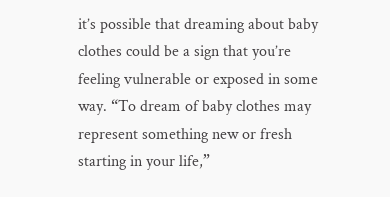it’s possible that dreaming about baby clothes could be a sign that you’re feeling vulnerable or exposed in some way. “To dream of baby clothes may represent something new or fresh starting in your life,”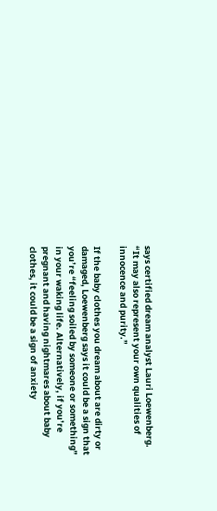says certified dream analyst Lauri Loewenberg. “It may also represent your own qualities of innocence and purity.”

If the baby clothes you dream about are dirty or damaged, Loewenberg says it could be a sign that you’re “feeling soiled by someone or something” in your waking life. Alternatively, if you’re pregnant and having nightmares about baby clothes, it could be a sign of anxiety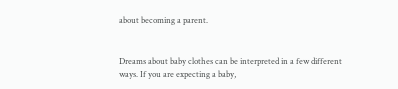about becoming a parent.


Dreams about baby clothes can be interpreted in a few different ways. If you are expecting a baby,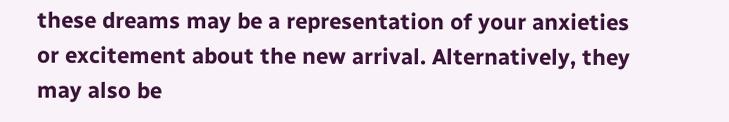these dreams may be a representation of your anxieties or excitement about the new arrival. Alternatively, they may also be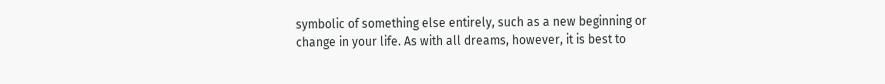symbolic of something else entirely, such as a new beginning or change in your life. As with all dreams, however, it is best to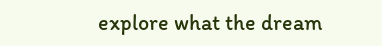explore what the dream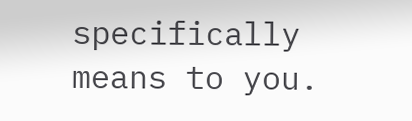specifically means to you.